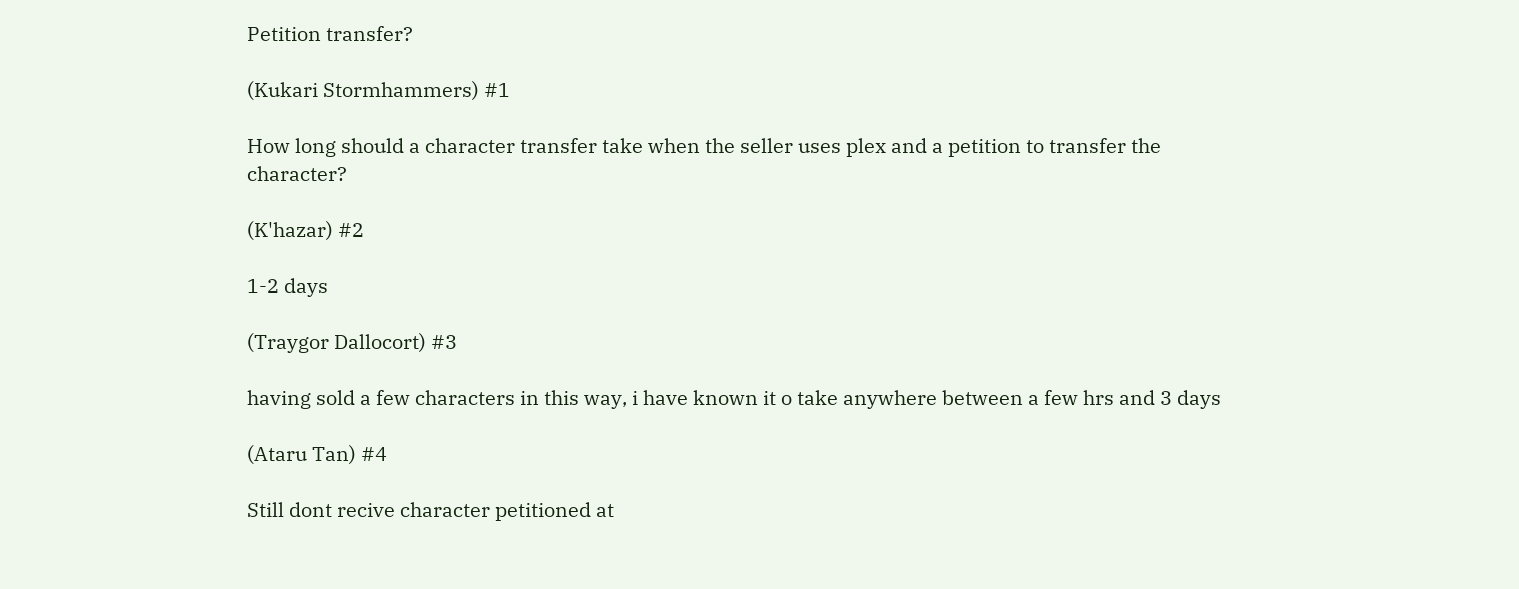Petition transfer?

(Kukari Stormhammers) #1

How long should a character transfer take when the seller uses plex and a petition to transfer the character?

(K'hazar) #2

1-2 days

(Traygor Dallocort) #3

having sold a few characters in this way, i have known it o take anywhere between a few hrs and 3 days

(Ataru Tan) #4

Still dont recive character petitioned at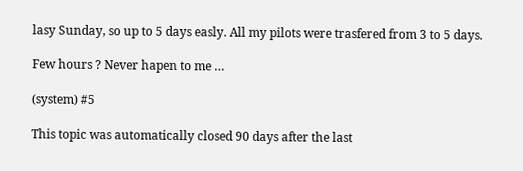lasy Sunday, so up to 5 days easly. All my pilots were trasfered from 3 to 5 days.

Few hours ? Never hapen to me …

(system) #5

This topic was automatically closed 90 days after the last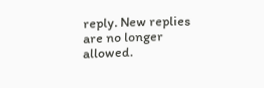reply. New replies are no longer allowed.